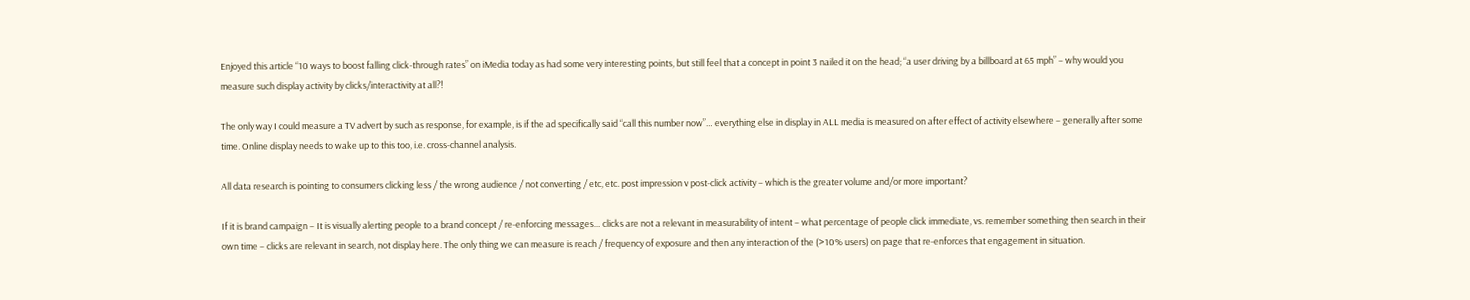Enjoyed this article “10 ways to boost falling click-through rates” on iMedia today as had some very interesting points, but still feel that a concept in point 3 nailed it on the head; “a user driving by a billboard at 65 mph” – why would you measure such display activity by clicks/interactivity at all?!

The only way I could measure a TV advert by such as response, for example, is if the ad specifically said “call this number now”… everything else in display in ALL media is measured on after effect of activity elsewhere – generally after some time. Online display needs to wake up to this too, i.e. cross-channel analysis.

All data research is pointing to consumers clicking less / the wrong audience / not converting / etc, etc. post impression v post-click activity – which is the greater volume and/or more important?

If it is brand campaign – It is visually alerting people to a brand concept / re-enforcing messages… clicks are not a relevant in measurability of intent – what percentage of people click immediate, vs. remember something then search in their own time – clicks are relevant in search, not display here. The only thing we can measure is reach / frequency of exposure and then any interaction of the (>10% users) on page that re-enforces that engagement in situation.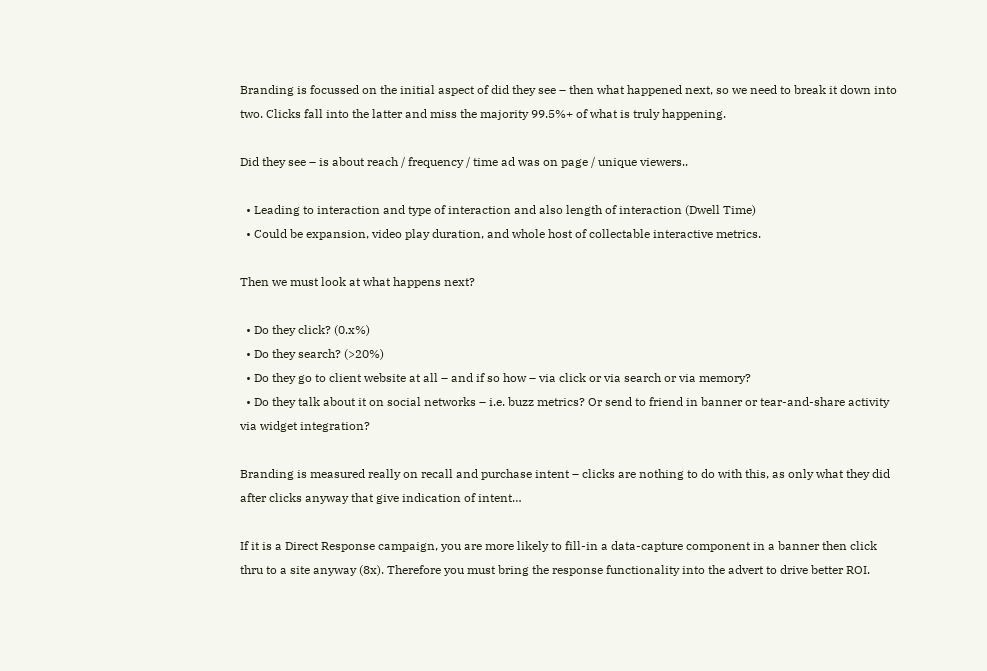Branding is focussed on the initial aspect of did they see – then what happened next, so we need to break it down into two. Clicks fall into the latter and miss the majority 99.5%+ of what is truly happening.

Did they see – is about reach / frequency / time ad was on page / unique viewers..

  • Leading to interaction and type of interaction and also length of interaction (Dwell Time)
  • Could be expansion, video play duration, and whole host of collectable interactive metrics.

Then we must look at what happens next?

  • Do they click? (0.x%)
  • Do they search? (>20%)
  • Do they go to client website at all – and if so how – via click or via search or via memory?
  • Do they talk about it on social networks – i.e. buzz metrics? Or send to friend in banner or tear-and-share activity via widget integration?

Branding is measured really on recall and purchase intent – clicks are nothing to do with this, as only what they did after clicks anyway that give indication of intent…

If it is a Direct Response campaign, you are more likely to fill-in a data-capture component in a banner then click thru to a site anyway (8x). Therefore you must bring the response functionality into the advert to drive better ROI.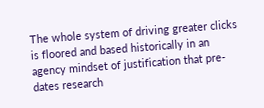The whole system of driving greater clicks is floored and based historically in an agency mindset of justification that pre-dates research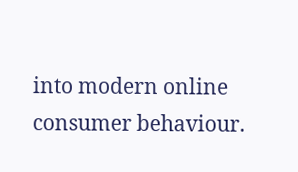into modern online consumer behaviour.